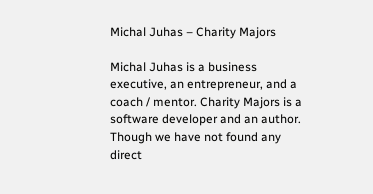Michal Juhas – Charity Majors

Michal Juhas is a business executive, an entrepreneur, and a coach / mentor. Charity Majors is a software developer and an author. Though we have not found any direct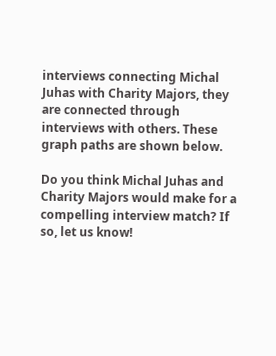interviews connecting Michal Juhas with Charity Majors, they are connected through interviews with others. These graph paths are shown below.

Do you think Michal Juhas and Charity Majors would make for a compelling interview match? If so, let us know!